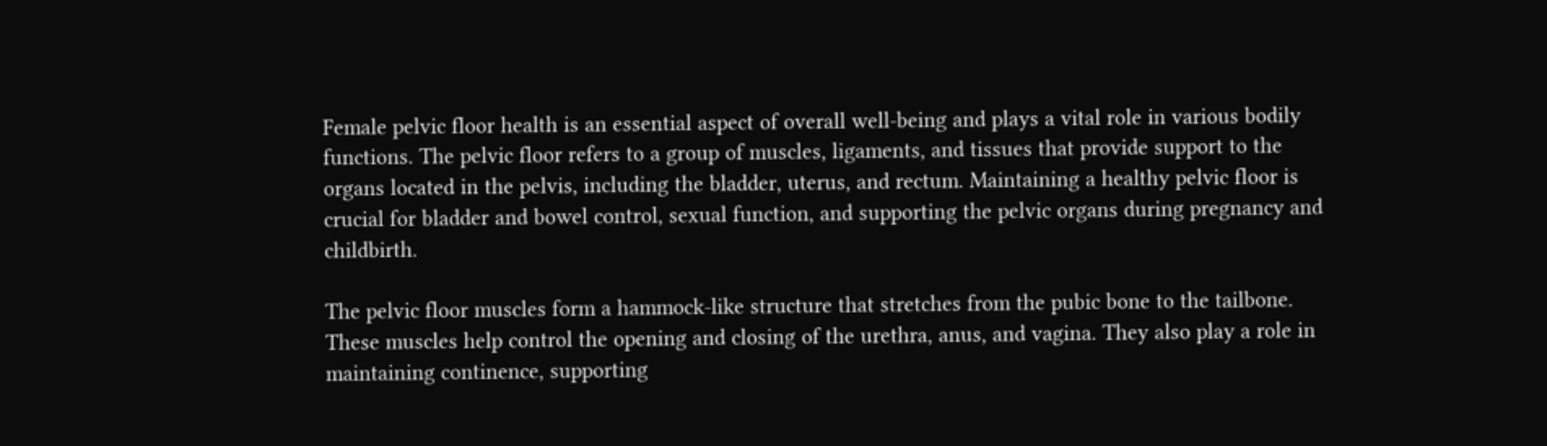Female pelvic floor health is an essential aspect of overall well-being and plays a vital role in various bodily functions. The pelvic floor refers to a group of muscles, ligaments, and tissues that provide support to the organs located in the pelvis, including the bladder, uterus, and rectum. Maintaining a healthy pelvic floor is crucial for bladder and bowel control, sexual function, and supporting the pelvic organs during pregnancy and childbirth.

The pelvic floor muscles form a hammock-like structure that stretches from the pubic bone to the tailbone. These muscles help control the opening and closing of the urethra, anus, and vagina. They also play a role in maintaining continence, supporting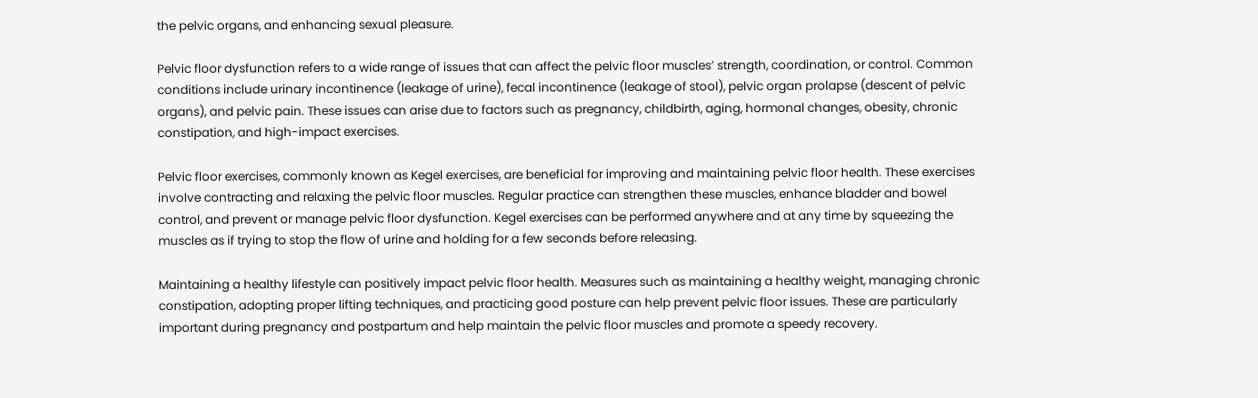the pelvic organs, and enhancing sexual pleasure.

Pelvic floor dysfunction refers to a wide range of issues that can affect the pelvic floor muscles’ strength, coordination, or control. Common conditions include urinary incontinence (leakage of urine), fecal incontinence (leakage of stool), pelvic organ prolapse (descent of pelvic organs), and pelvic pain. These issues can arise due to factors such as pregnancy, childbirth, aging, hormonal changes, obesity, chronic constipation, and high-impact exercises.

Pelvic floor exercises, commonly known as Kegel exercises, are beneficial for improving and maintaining pelvic floor health. These exercises involve contracting and relaxing the pelvic floor muscles. Regular practice can strengthen these muscles, enhance bladder and bowel control, and prevent or manage pelvic floor dysfunction. Kegel exercises can be performed anywhere and at any time by squeezing the muscles as if trying to stop the flow of urine and holding for a few seconds before releasing.

Maintaining a healthy lifestyle can positively impact pelvic floor health. Measures such as maintaining a healthy weight, managing chronic constipation, adopting proper lifting techniques, and practicing good posture can help prevent pelvic floor issues. These are particularly important during pregnancy and postpartum and help maintain the pelvic floor muscles and promote a speedy recovery.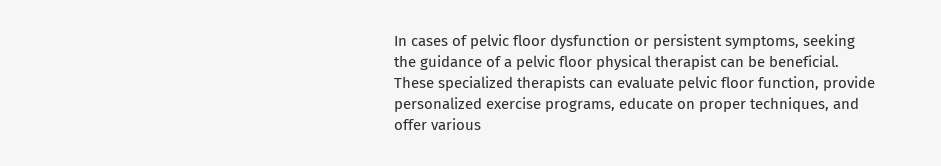In cases of pelvic floor dysfunction or persistent symptoms, seeking the guidance of a pelvic floor physical therapist can be beneficial. These specialized therapists can evaluate pelvic floor function, provide personalized exercise programs, educate on proper techniques, and offer various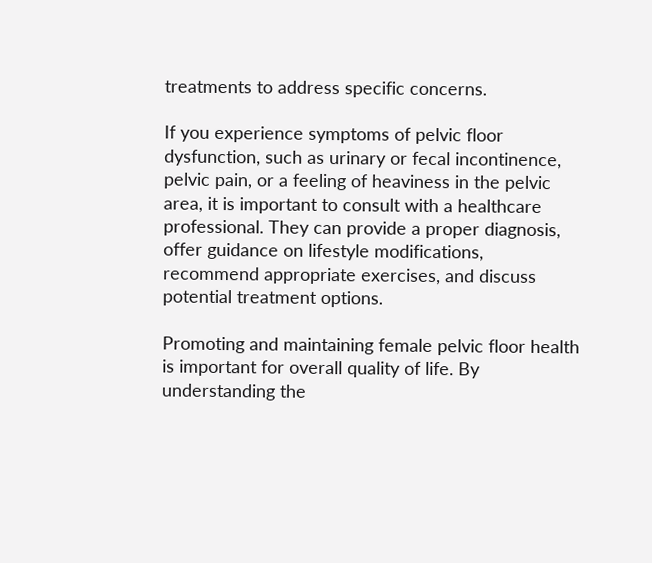treatments to address specific concerns.

If you experience symptoms of pelvic floor dysfunction, such as urinary or fecal incontinence, pelvic pain, or a feeling of heaviness in the pelvic area, it is important to consult with a healthcare professional. They can provide a proper diagnosis, offer guidance on lifestyle modifications, recommend appropriate exercises, and discuss potential treatment options.

Promoting and maintaining female pelvic floor health is important for overall quality of life. By understanding the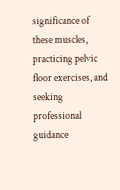significance of these muscles, practicing pelvic floor exercises, and seeking professional guidance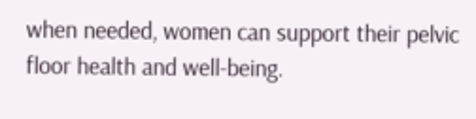when needed, women can support their pelvic floor health and well-being.